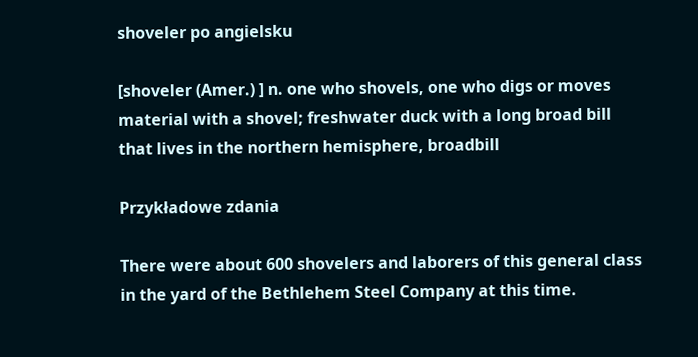shoveler po angielsku

[shoveler (Amer.) ] n. one who shovels, one who digs or moves material with a shovel; freshwater duck with a long broad bill that lives in the northern hemisphere, broadbill

Przykładowe zdania

There were about 600 shovelers and laborers of this general class in the yard of the Bethlehem Steel Company at this time.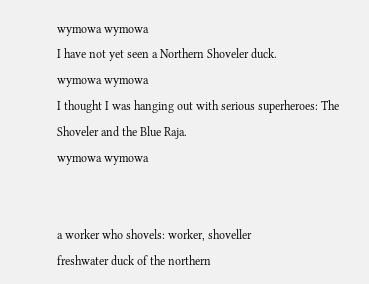wymowa wymowa
I have not yet seen a Northern Shoveler duck.
wymowa wymowa
I thought I was hanging out with serious superheroes: The Shoveler and the Blue Raja.
wymowa wymowa


a worker who shovels: worker, shoveller
freshwater duck of the northern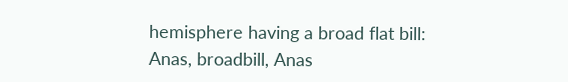hemisphere having a broad flat bill: Anas, broadbill, Anas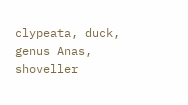clypeata, duck, genus Anas, shoveller